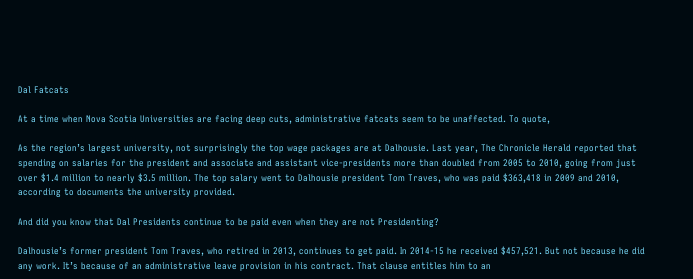Dal Fatcats

At a time when Nova Scotia Universities are facing deep cuts, administrative fatcats seem to be unaffected. To quote,

As the region’s largest university, not surprisingly the top wage packages are at Dalhousie. Last year, The Chronicle Herald reported that spending on salaries for the president and associate and assistant vice-presidents more than doubled from 2005 to 2010, going from just over $1.4 million to nearly $3.5 million. The top salary went to Dalhousie president Tom Traves, who was paid $363,418 in 2009 and 2010, according to documents the university provided.

And did you know that Dal Presidents continue to be paid even when they are not Presidenting?

Dalhousie’s former president Tom Traves, who retired in 2013, continues to get paid. In 2014-15 he received $457,521. But not because he did any work. It’s because of an administrative leave provision in his contract. That clause entitles him to an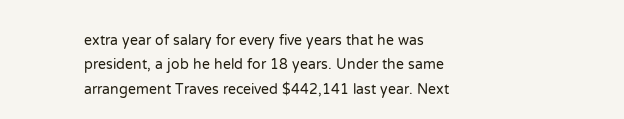extra year of salary for every five years that he was president, a job he held for 18 years. Under the same arrangement Traves received $442,141 last year. Next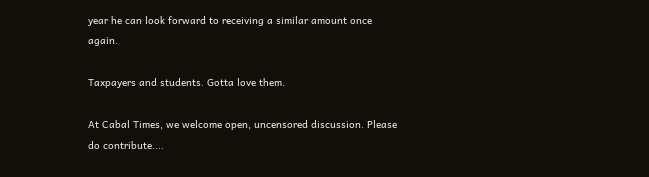year he can look forward to receiving a similar amount once again.

Taxpayers and students. Gotta love them.

At Cabal Times, we welcome open, uncensored discussion. Please do contribute....